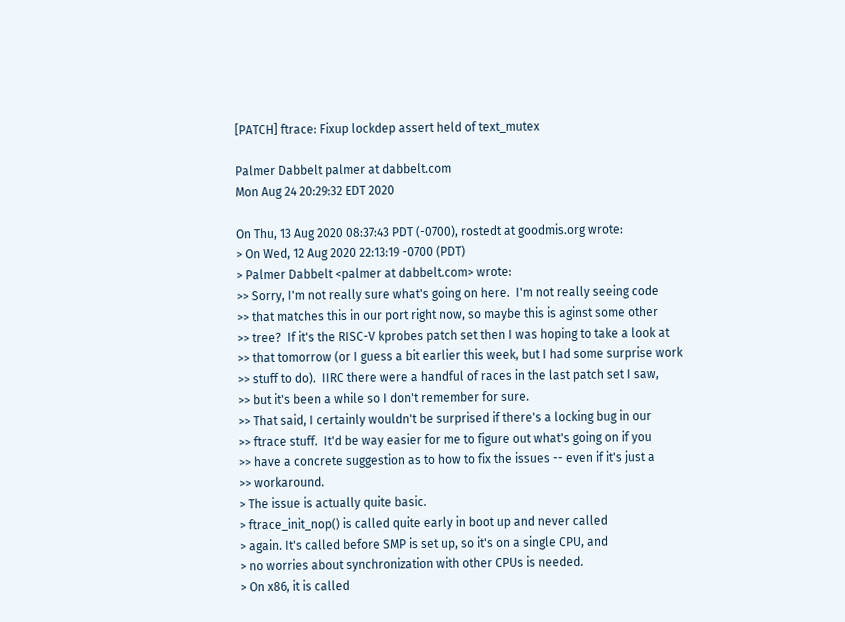[PATCH] ftrace: Fixup lockdep assert held of text_mutex

Palmer Dabbelt palmer at dabbelt.com
Mon Aug 24 20:29:32 EDT 2020

On Thu, 13 Aug 2020 08:37:43 PDT (-0700), rostedt at goodmis.org wrote:
> On Wed, 12 Aug 2020 22:13:19 -0700 (PDT)
> Palmer Dabbelt <palmer at dabbelt.com> wrote:
>> Sorry, I'm not really sure what's going on here.  I'm not really seeing code
>> that matches this in our port right now, so maybe this is aginst some other
>> tree?  If it's the RISC-V kprobes patch set then I was hoping to take a look at
>> that tomorrow (or I guess a bit earlier this week, but I had some surprise work
>> stuff to do).  IIRC there were a handful of races in the last patch set I saw,
>> but it's been a while so I don't remember for sure.
>> That said, I certainly wouldn't be surprised if there's a locking bug in our
>> ftrace stuff.  It'd be way easier for me to figure out what's going on if you
>> have a concrete suggestion as to how to fix the issues -- even if it's just a
>> workaround.
> The issue is actually quite basic.
> ftrace_init_nop() is called quite early in boot up and never called
> again. It's called before SMP is set up, so it's on a single CPU, and
> no worries about synchronization with other CPUs is needed.
> On x86, it is called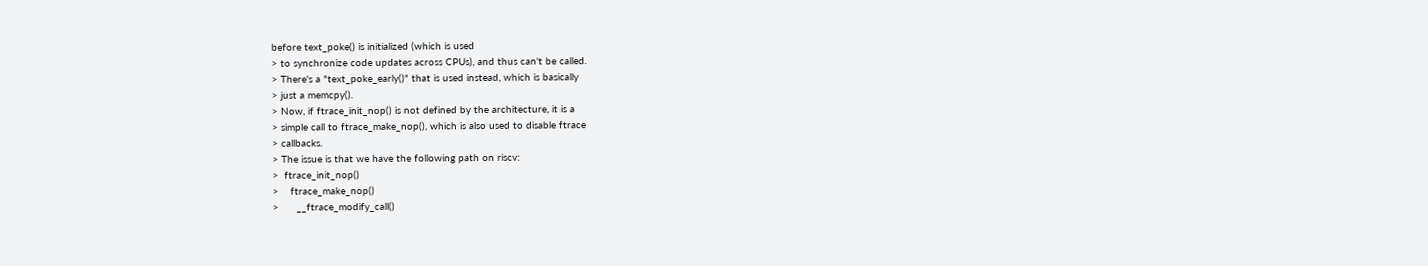before text_poke() is initialized (which is used
> to synchronize code updates across CPUs), and thus can't be called.
> There's a "text_poke_early()" that is used instead, which is basically
> just a memcpy().
> Now, if ftrace_init_nop() is not defined by the architecture, it is a
> simple call to ftrace_make_nop(), which is also used to disable ftrace
> callbacks.
> The issue is that we have the following path on riscv:
>  ftrace_init_nop()
>    ftrace_make_nop()
>      __ftrace_modify_call()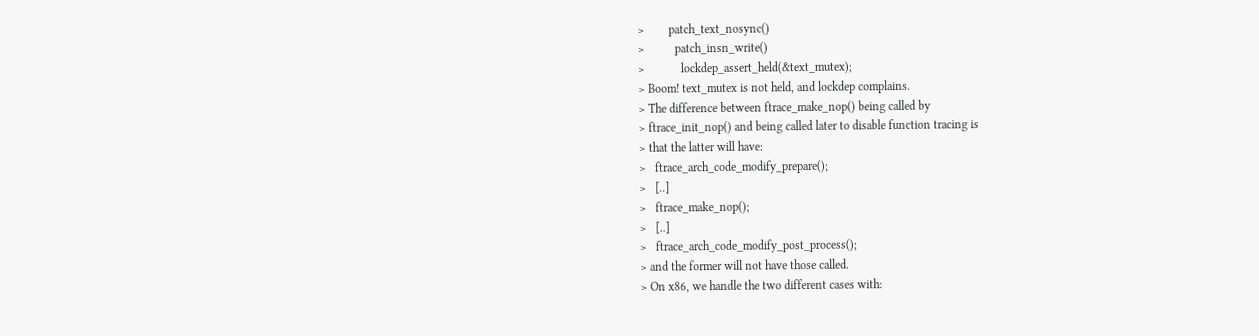>        patch_text_nosync()
>          patch_insn_write()
>            lockdep_assert_held(&text_mutex);
> Boom! text_mutex is not held, and lockdep complains.
> The difference between ftrace_make_nop() being called by
> ftrace_init_nop() and being called later to disable function tracing is
> that the latter will have:
>   ftrace_arch_code_modify_prepare();
>   [..]
>   ftrace_make_nop();
>   [..]
>   ftrace_arch_code_modify_post_process();
> and the former will not have those called.
> On x86, we handle the two different cases with: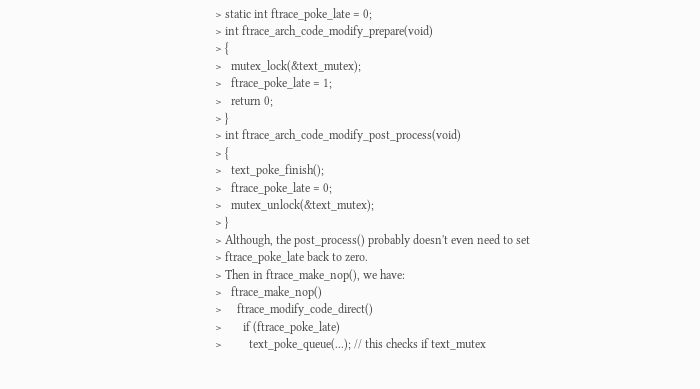> static int ftrace_poke_late = 0;
> int ftrace_arch_code_modify_prepare(void)
> {
>   mutex_lock(&text_mutex);
>   ftrace_poke_late = 1;
>   return 0;
> }
> int ftrace_arch_code_modify_post_process(void)
> {
>   text_poke_finish();
>   ftrace_poke_late = 0;
>   mutex_unlock(&text_mutex);
> }
> Although, the post_process() probably doesn't even need to set
> ftrace_poke_late back to zero.
> Then in ftrace_make_nop(), we have:
>   ftrace_make_nop()
>     ftrace_modify_code_direct()
>       if (ftrace_poke_late)
>         text_poke_queue(...); // this checks if text_mutex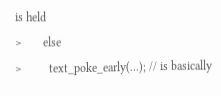is held
>       else
>         text_poke_early(...); // is basically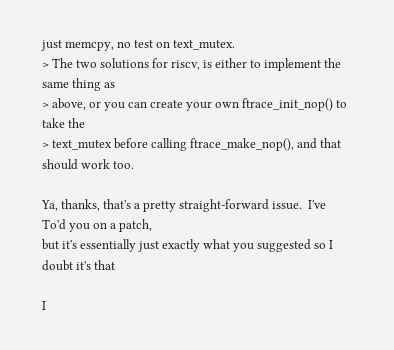just memcpy, no test on text_mutex.
> The two solutions for riscv, is either to implement the same thing as
> above, or you can create your own ftrace_init_nop() to take the
> text_mutex before calling ftrace_make_nop(), and that should work too.

Ya, thanks, that's a pretty straight-forward issue.  I've To'd you on a patch,
but it's essentially just exactly what you suggested so I doubt it's that

I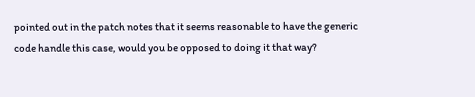pointed out in the patch notes that it seems reasonable to have the generic
code handle this case, would you be opposed to doing it that way?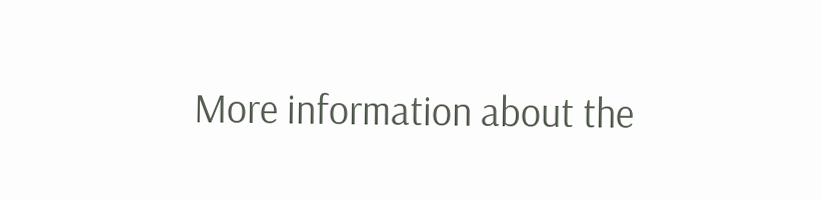More information about the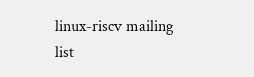linux-riscv mailing list